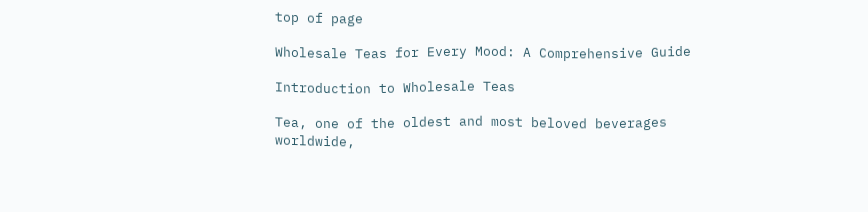top of page

Wholesale Teas for Every Mood: A Comprehensive Guide

Introduction to Wholesale Teas

Tea, one of the oldest and most beloved beverages worldwide,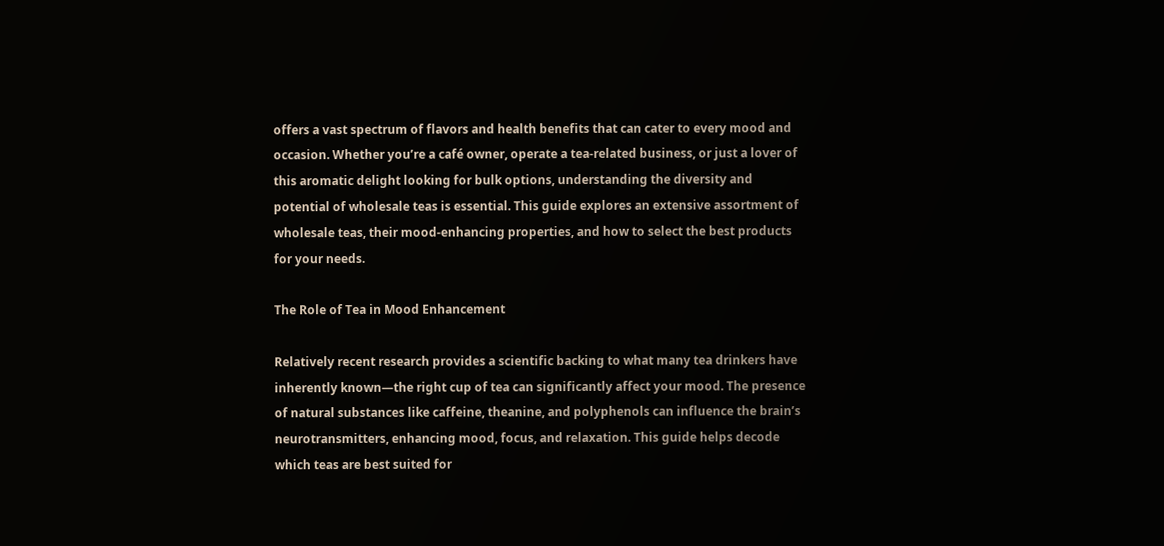offers a vast spectrum of flavors and health benefits that can cater to every mood and occasion. Whether you’re a café owner, operate a tea-related business, or just a lover of this aromatic delight looking for bulk options, understanding the diversity and potential of wholesale teas is essential. This guide explores an extensive assortment of wholesale teas, their mood-enhancing properties, and how to select the best products for your needs.

The Role of Tea in Mood Enhancement

Relatively recent research provides a scientific backing to what many tea drinkers have inherently known—the right cup of tea can significantly affect your mood. The presence of natural substances like caffeine, theanine, and polyphenols can influence the brain’s neurotransmitters, enhancing mood, focus, and relaxation. This guide helps decode which teas are best suited for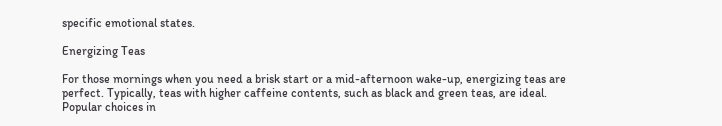specific emotional states.

Energizing Teas

For those mornings when you need a brisk start or a mid-afternoon wake-up, energizing teas are perfect. Typically, teas with higher caffeine contents, such as black and green teas, are ideal. Popular choices in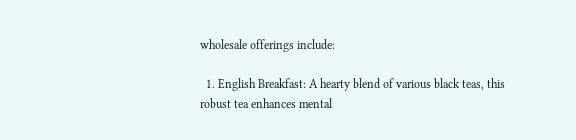wholesale offerings include:

  1. English Breakfast: A hearty blend of various black teas, this robust tea enhances mental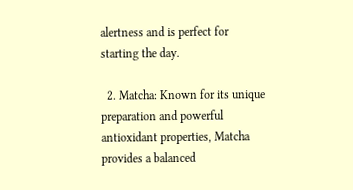alertness and is perfect for starting the day.

  2. Matcha: Known for its unique preparation and powerful antioxidant properties, Matcha provides a balanced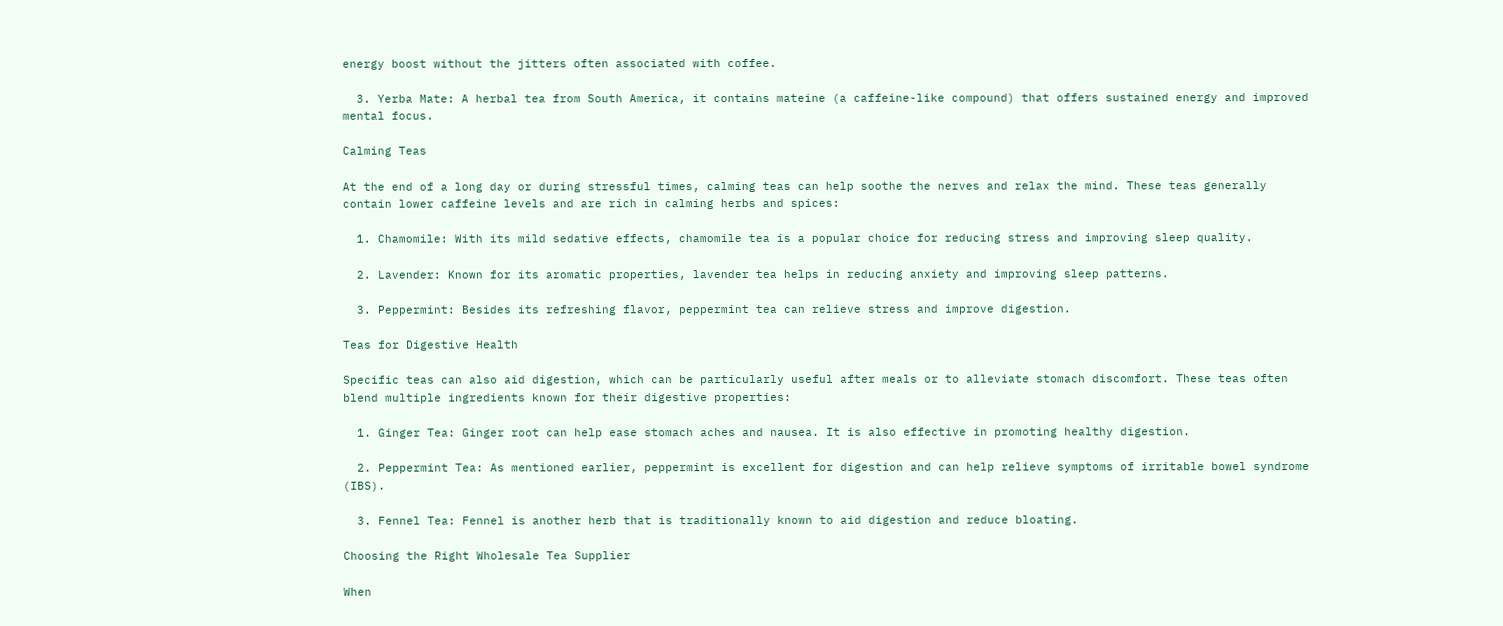energy boost without the jitters often associated with coffee.

  3. Yerba Mate: A herbal tea from South America, it contains mateine (a caffeine-like compound) that offers sustained energy and improved mental focus.

Calming Teas

At the end of a long day or during stressful times, calming teas can help soothe the nerves and relax the mind. These teas generally contain lower caffeine levels and are rich in calming herbs and spices:

  1. Chamomile: With its mild sedative effects, chamomile tea is a popular choice for reducing stress and improving sleep quality.

  2. Lavender: Known for its aromatic properties, lavender tea helps in reducing anxiety and improving sleep patterns.

  3. Peppermint: Besides its refreshing flavor, peppermint tea can relieve stress and improve digestion.

Teas for Digestive Health

Specific teas can also aid digestion, which can be particularly useful after meals or to alleviate stomach discomfort. These teas often blend multiple ingredients known for their digestive properties:

  1. Ginger Tea: Ginger root can help ease stomach aches and nausea. It is also effective in promoting healthy digestion.

  2. Peppermint Tea: As mentioned earlier, peppermint is excellent for digestion and can help relieve symptoms of irritable bowel syndrome (IBS).

  3. Fennel Tea: Fennel is another herb that is traditionally known to aid digestion and reduce bloating.

Choosing the Right Wholesale Tea Supplier

When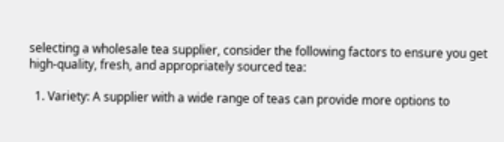selecting a wholesale tea supplier, consider the following factors to ensure you get high-quality, fresh, and appropriately sourced tea:

  1. Variety: A supplier with a wide range of teas can provide more options to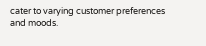cater to varying customer preferences and moods.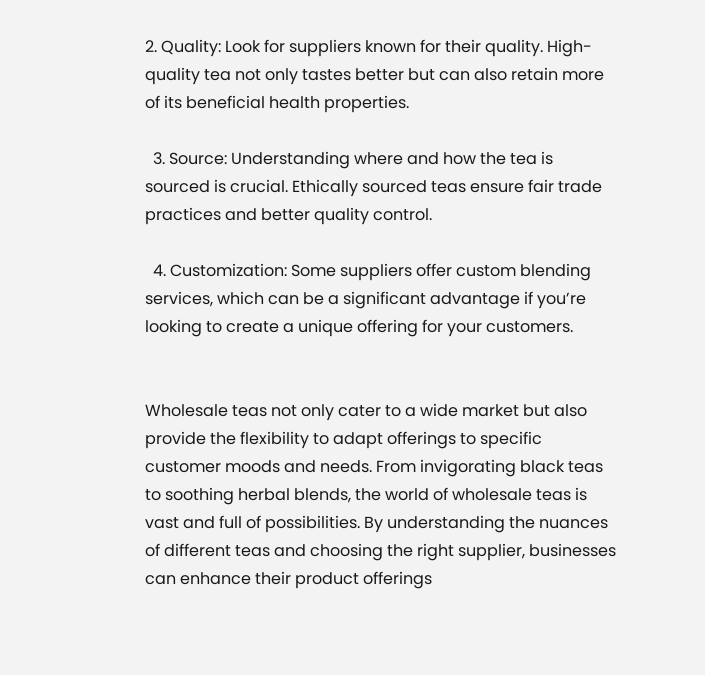2. Quality: Look for suppliers known for their quality. High-quality tea not only tastes better but can also retain more of its beneficial health properties.

  3. Source: Understanding where and how the tea is sourced is crucial. Ethically sourced teas ensure fair trade practices and better quality control.

  4. Customization: Some suppliers offer custom blending services, which can be a significant advantage if you’re looking to create a unique offering for your customers.


Wholesale teas not only cater to a wide market but also provide the flexibility to adapt offerings to specific customer moods and needs. From invigorating black teas to soothing herbal blends, the world of wholesale teas is vast and full of possibilities. By understanding the nuances of different teas and choosing the right supplier, businesses can enhance their product offerings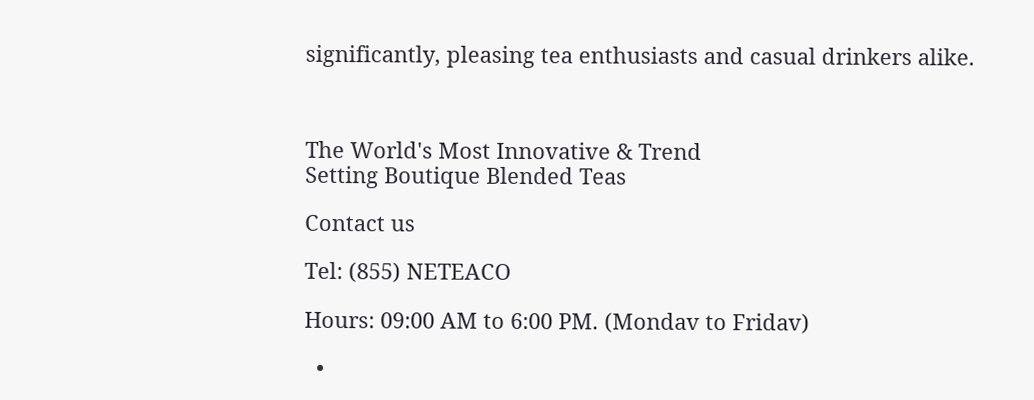significantly, pleasing tea enthusiasts and casual drinkers alike.



The World's Most Innovative & Trend
Setting Boutique Blended Teas

Contact us

Tel: (855) NETEACO

Hours: 09:00 AM to 6:00 PM. (Mondav to Fridav)

  •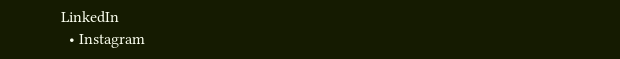LinkedIn
  • Instagram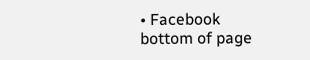• Facebook
bottom of page